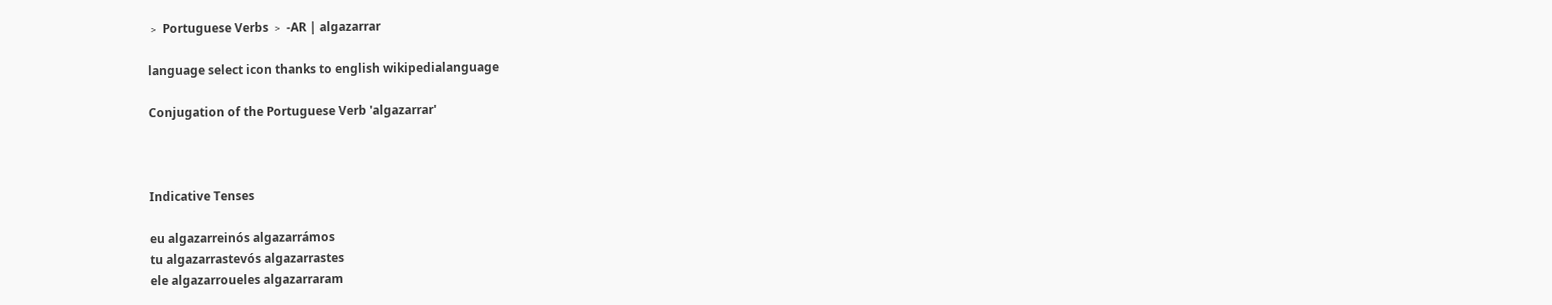﹥ Portuguese Verbs ﹥ -AR | algazarrar

language select icon thanks to english wikipedialanguage

Conjugation of the Portuguese Verb 'algazarrar'



Indicative Tenses

eu algazarreinós algazarrámos
tu algazarrastevós algazarrastes
ele algazarroueles algazarraram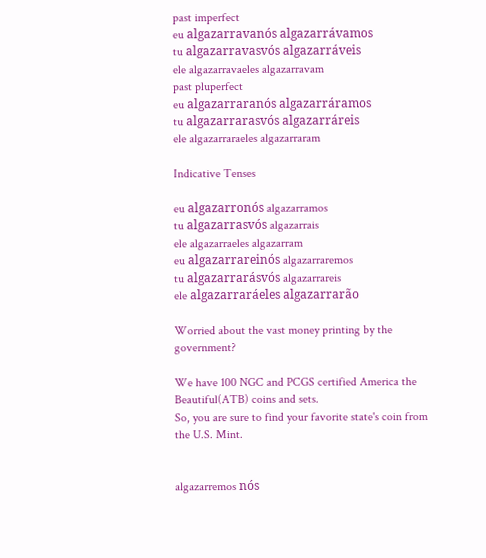past imperfect
eu algazarravanós algazarrávamos
tu algazarravasvós algazarráveis
ele algazarravaeles algazarravam
past pluperfect
eu algazarraranós algazarráramos
tu algazarrarasvós algazarráreis
ele algazarraraeles algazarraram

Indicative Tenses

eu algazarronós algazarramos
tu algazarrasvós algazarrais
ele algazarraeles algazarram
eu algazarrareinós algazarraremos
tu algazarrarásvós algazarrareis
ele algazarraráeles algazarrarão

Worried about the vast money printing by the government?

We have 100 NGC and PCGS certified America the Beautiful(ATB) coins and sets.
So, you are sure to find your favorite state's coin from the U.S. Mint.


algazarremos nós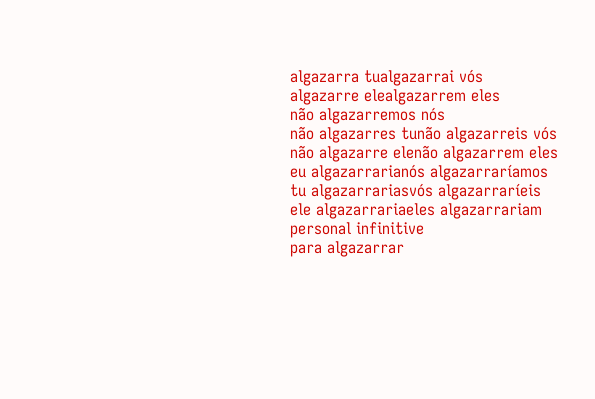algazarra tualgazarrai vós
algazarre elealgazarrem eles
não algazarremos nós
não algazarres tunão algazarreis vós
não algazarre elenão algazarrem eles
eu algazarrarianós algazarraríamos
tu algazarrariasvós algazarraríeis
ele algazarrariaeles algazarrariam
personal infinitive
para algazarrar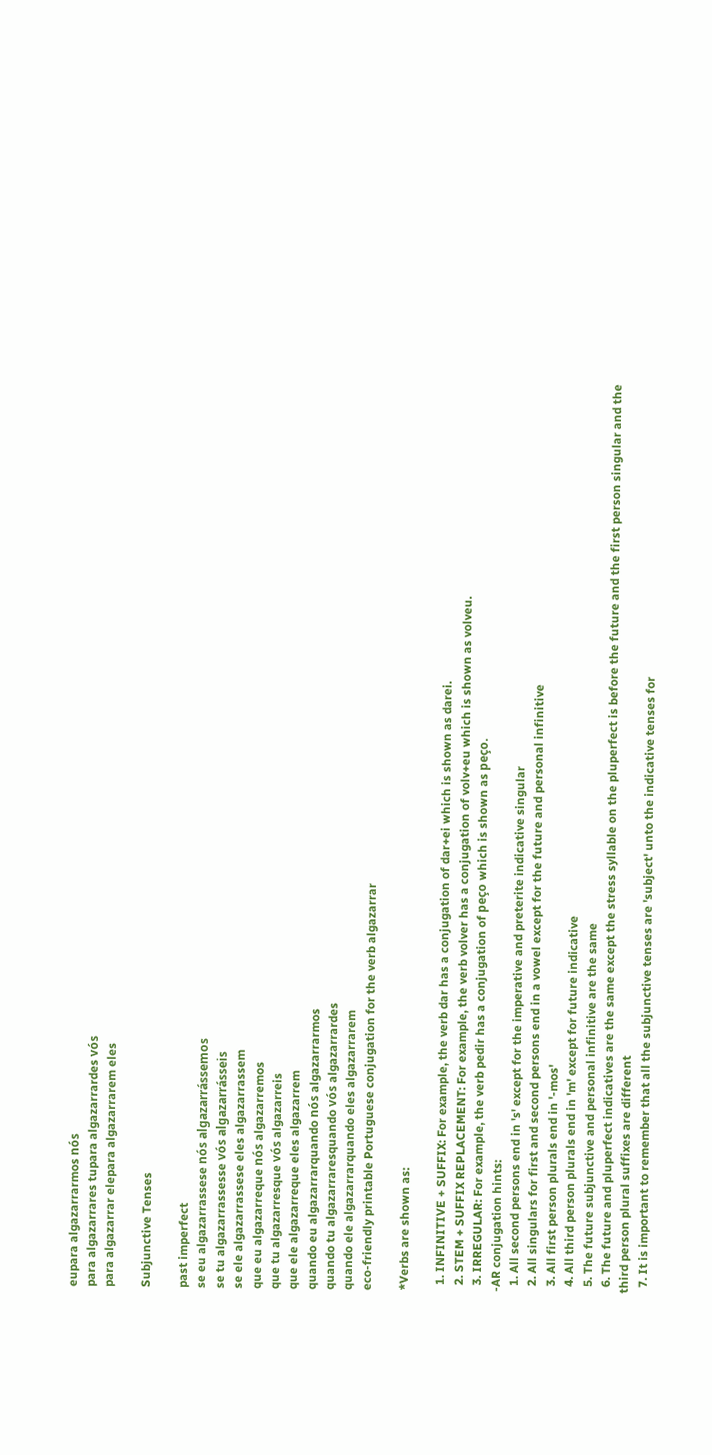eupara algazarrarmos nós
para algazarrares tupara algazarrardes vós
para algazarrar elepara algazarrarem eles

Subjunctive Tenses

past imperfect
se eu algazarrassese nós algazarrássemos
se tu algazarrassesse vós algazarrásseis
se ele algazarrassese eles algazarrassem
que eu algazarreque nós algazarremos
que tu algazarresque vós algazarreis
que ele algazarreque eles algazarrem
quando eu algazarrarquando nós algazarrarmos
quando tu algazarraresquando vós algazarrardes
quando ele algazarrarquando eles algazarrarem
eco-friendly printable Portuguese conjugation for the verb algazarrar

*Verbs are shown as:

  1. INFINITIVE + SUFFIX: For example, the verb dar has a conjugation of dar+ei which is shown as darei.
  2. STEM + SUFFIX REPLACEMENT: For example, the verb volver has a conjugation of volv+eu which is shown as volveu.
  3. IRREGULAR: For example, the verb pedir has a conjugation of peço which is shown as peço.
-AR conjugation hints:
  1. All second persons end in 's' except for the imperative and preterite indicative singular
  2. All singulars for first and second persons end in a vowel except for the future and personal infinitive
  3. All first person plurals end in '-mos'
  4. All third person plurals end in 'm' except for future indicative
  5. The future subjunctive and personal infinitive are the same
  6. The future and pluperfect indicatives are the same except the stress syllable on the pluperfect is before the future and the first person singular and the third person plural suffixes are different
  7. It is important to remember that all the subjunctive tenses are 'subject' unto the indicative tenses for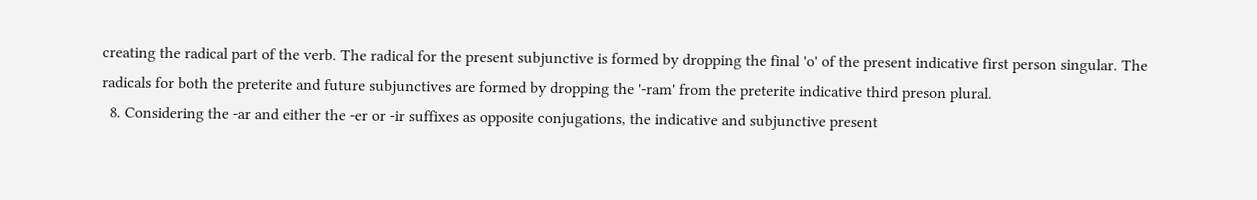creating the radical part of the verb. The radical for the present subjunctive is formed by dropping the final 'o' of the present indicative first person singular. The radicals for both the preterite and future subjunctives are formed by dropping the '-ram' from the preterite indicative third preson plural.
  8. Considering the -ar and either the -er or -ir suffixes as opposite conjugations, the indicative and subjunctive present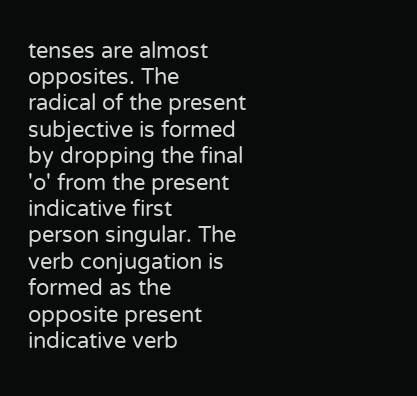tenses are almost opposites. The radical of the present subjective is formed by dropping the final 'o' from the present indicative first person singular. The verb conjugation is formed as the opposite present indicative verb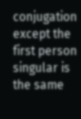conjugation except the first person singular is the same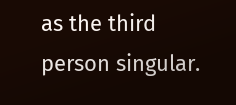as the third person singular.